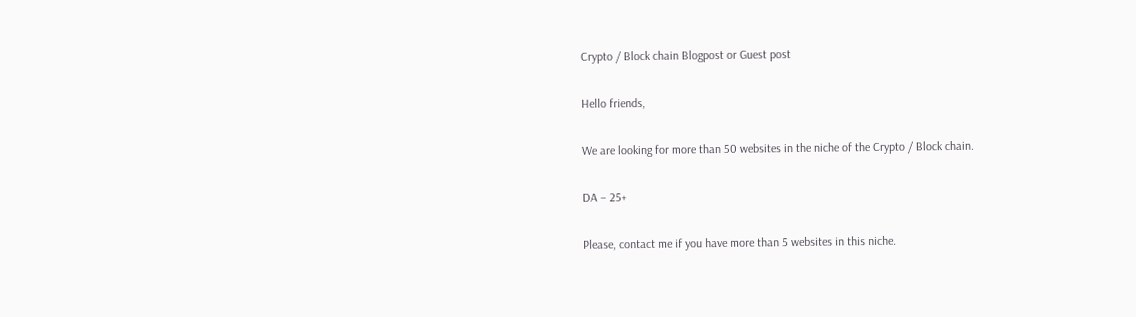Crypto / Block chain Blogpost or Guest post

Hello friends,

We are looking for more than 50 websites in the niche of the Crypto / Block chain.

DA – 25+

Please, contact me if you have more than 5 websites in this niche.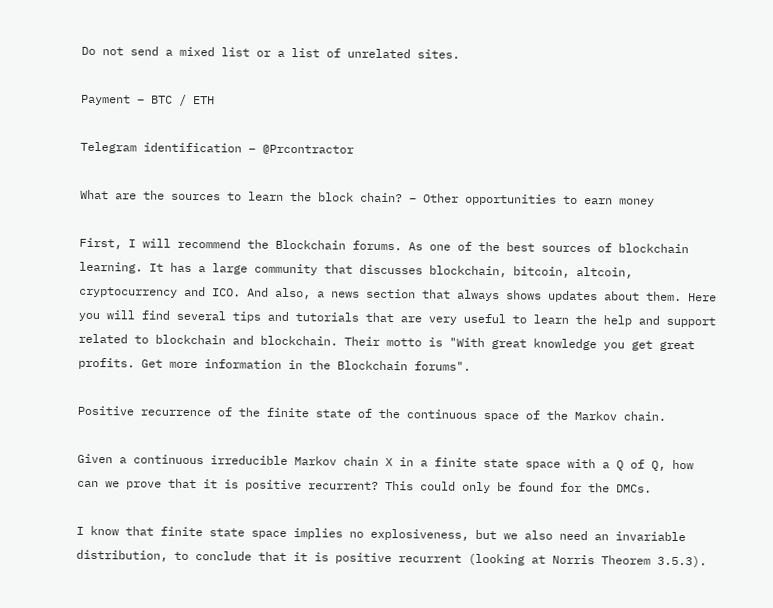Do not send a mixed list or a list of unrelated sites.

Payment – BTC / ETH

Telegram identification – @Prcontractor

What are the sources to learn the block chain? – Other opportunities to earn money

First, I will recommend the Blockchain forums. As one of the best sources of blockchain learning. It has a large community that discusses blockchain, bitcoin, altcoin, cryptocurrency and ICO. And also, a news section that always shows updates about them. Here you will find several tips and tutorials that are very useful to learn the help and support related to blockchain and blockchain. Their motto is "With great knowledge you get great profits. Get more information in the Blockchain forums".

Positive recurrence of the finite state of the continuous space of the Markov chain.

Given a continuous irreducible Markov chain X in a finite state space with a Q of Q, how can we prove that it is positive recurrent? This could only be found for the DMCs.

I know that finite state space implies no explosiveness, but we also need an invariable distribution, to conclude that it is positive recurrent (looking at Norris Theorem 3.5.3).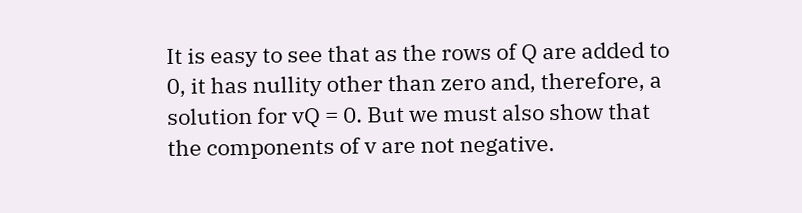It is easy to see that as the rows of Q are added to 0, it has nullity other than zero and, therefore, a solution for vQ = 0. But we must also show that the components of v are not negative.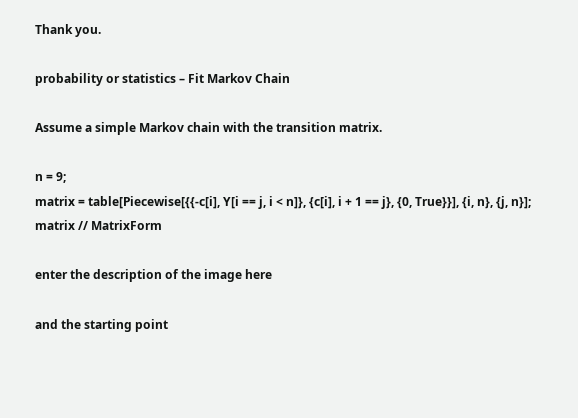Thank you.

probability or statistics – Fit Markov Chain

Assume a simple Markov chain with the transition matrix.

n = 9;
matrix = table[Piecewise[{{-c[i], Y[i == j, i < n]}, {c[i], i + 1 == j}, {0, True}}], {i, n}, {j, n}];
matrix // MatrixForm

enter the description of the image here

and the starting point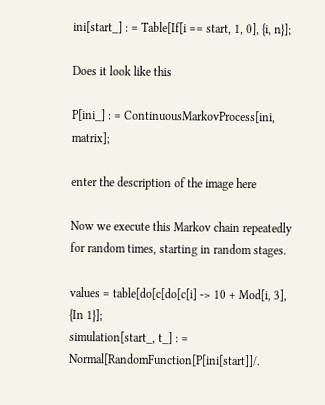ini[start_] : = Table[If[i == start, 1, 0], {i, n}];

Does it look like this

P[ini_] : = ContinuousMarkovProcess[ini, matrix];

enter the description of the image here

Now we execute this Markov chain repeatedly for random times, starting in random stages.

values = table[do[c[do[c[i] -> 10 + Mod[i, 3], {In 1}];
simulation[start_, t_] : = Normal[RandomFunction[P[ini[start]]/.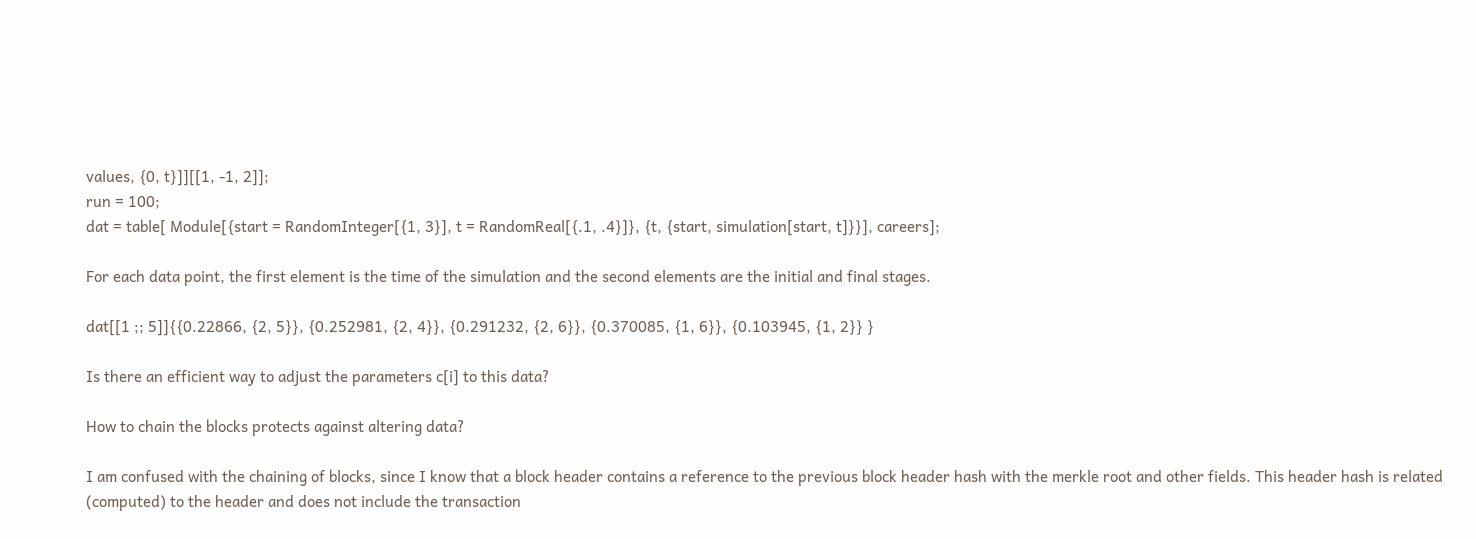values, {0, t}]][[1, -1, 2]];
run = 100;
dat = table[ Module[{start = RandomInteger[{1, 3}], t = RandomReal[{.1, .4}]}, {t, {start, simulation[start, t]}}], careers];

For each data point, the first element is the time of the simulation and the second elements are the initial and final stages.

dat[[1 ;; 5]]{{0.22866, {2, 5}}, {0.252981, {2, 4}}, {0.291232, {2, 6}}, {0.370085, {1, 6}}, {0.103945, {1, 2}} }

Is there an efficient way to adjust the parameters c[i] to this data?

How to chain the blocks protects against altering data?

I am confused with the chaining of blocks, since I know that a block header contains a reference to the previous block header hash with the merkle root and other fields. This header hash is related (computed) to the header and does not include the transaction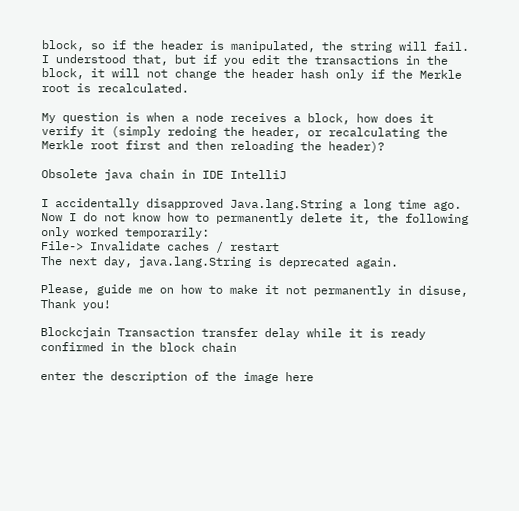block, so if the header is manipulated, the string will fail. I understood that, but if you edit the transactions in the block, it will not change the header hash only if the Merkle root is recalculated.

My question is when a node receives a block, how does it verify it (simply redoing the header, or recalculating the Merkle root first and then reloading the header)?

Obsolete java chain in IDE IntelliJ

I accidentally disapproved Java.lang.String a long time ago.
Now I do not know how to permanently delete it, the following only worked temporarily:
File-> Invalidate caches / restart
The next day, java.lang.String is deprecated again.

Please, guide me on how to make it not permanently in disuse,
Thank you!

Blockcjain Transaction transfer delay while it is ready confirmed in the block chain

enter the description of the image here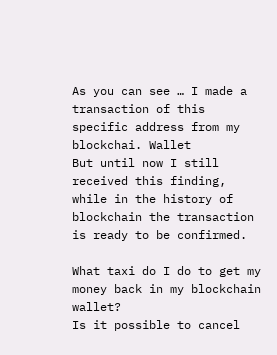As you can see … I made a transaction of this specific address from my blockchai. Wallet
But until now I still received this finding, while in the history of blockchain the transaction is ready to be confirmed.

What taxi do I do to get my money back in my blockchain wallet?
Is it possible to cancel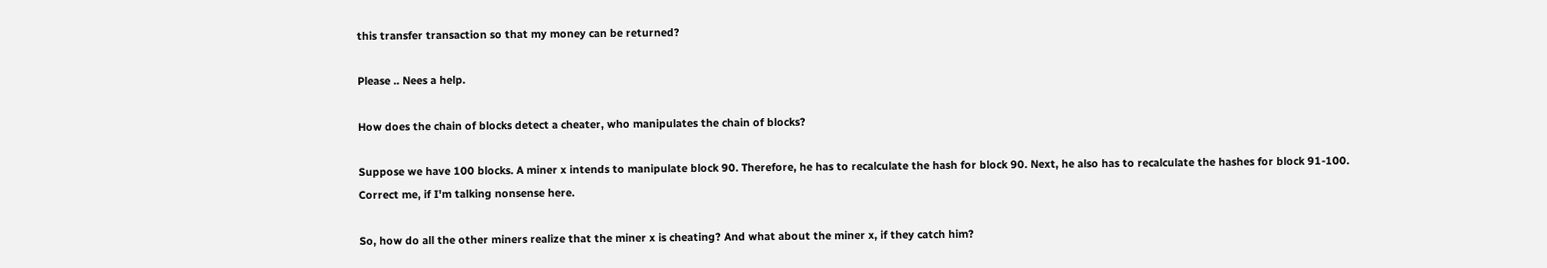this transfer transaction so that my money can be returned?

Please .. Nees a help.

How does the chain of blocks detect a cheater, who manipulates the chain of blocks?

Suppose we have 100 blocks. A miner x intends to manipulate block 90. Therefore, he has to recalculate the hash for block 90. Next, he also has to recalculate the hashes for block 91-100.
Correct me, if I'm talking nonsense here.

So, how do all the other miners realize that the miner x is cheating? And what about the miner x, if they catch him?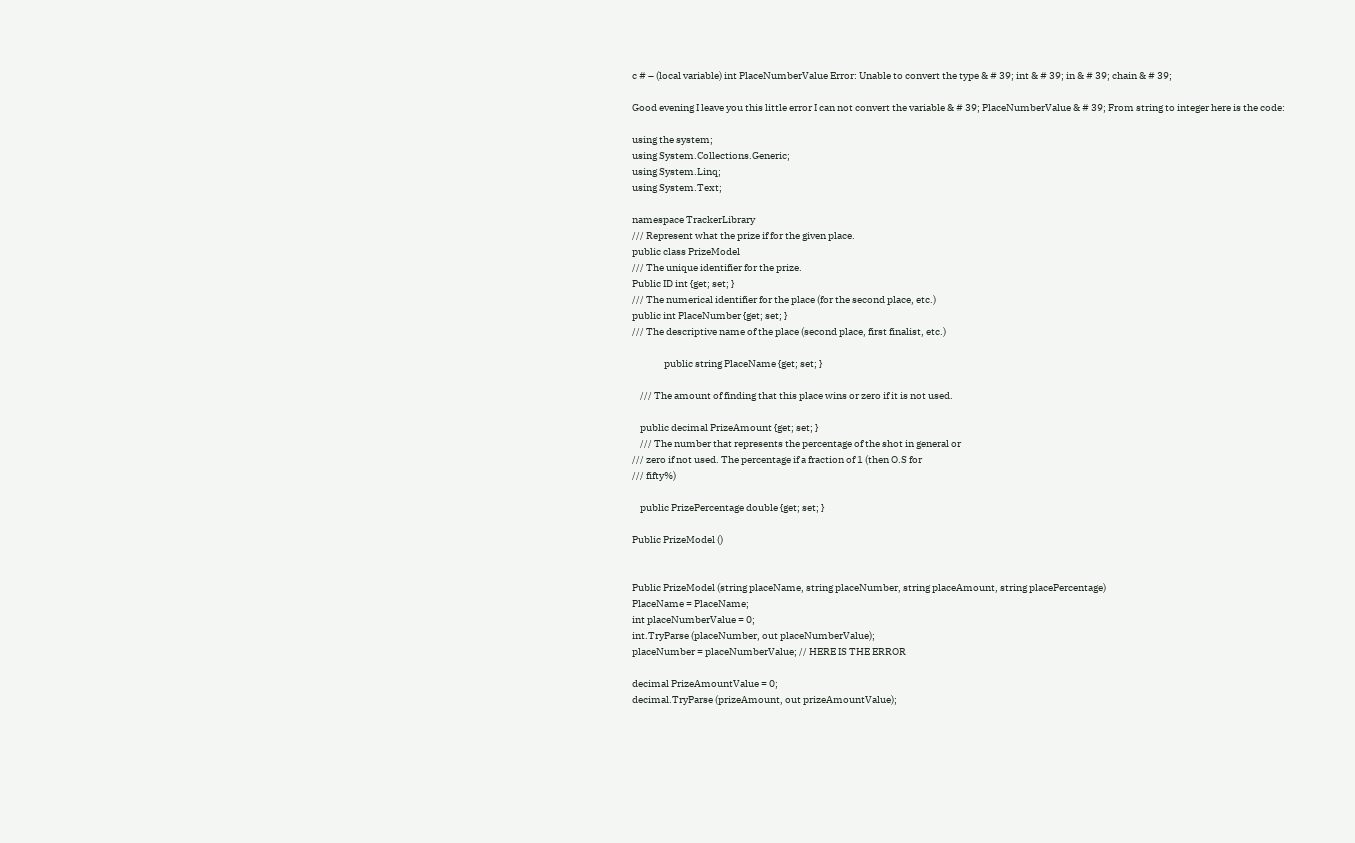c # – (local variable) int PlaceNumberValue Error: Unable to convert the type & # 39; int & # 39; in & # 39; chain & # 39;

Good evening I leave you this little error I can not convert the variable & # 39; PlaceNumberValue & # 39; From string to integer here is the code:

using the system;
using System.Collections.Generic;
using System.Linq;
using System.Text;

namespace TrackerLibrary
/// Represent what the prize if for the given place.
public class PrizeModel
/// The unique identifier for the prize.
Public ID int {get; set; }
/// The numerical identifier for the place (for the second place, etc.)
public int PlaceNumber {get; set; }
/// The descriptive name of the place (second place, first finalist, etc.)

                public string PlaceName {get; set; }

    /// The amount of finding that this place wins or zero if it is not used.

    public decimal PrizeAmount {get; set; }
    /// The number that represents the percentage of the shot in general or
/// zero if not used. The percentage if a fraction of 1 (then O.S for
/// fifty%)

    public PrizePercentage double {get; set; }

Public PrizeModel ()


Public PrizeModel (string placeName, string placeNumber, string placeAmount, string placePercentage)
PlaceName = PlaceName;
int placeNumberValue = 0;
int.TryParse (placeNumber, out placeNumberValue);
placeNumber = placeNumberValue; // HERE IS THE ERROR

decimal PrizeAmountValue = 0;
decimal.TryParse (prizeAmount, out prizeAmountValue);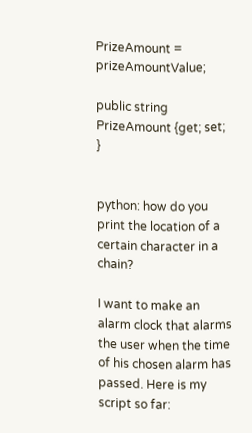PrizeAmount = prizeAmountValue;

public string PrizeAmount {get; set; }


python: how do you print the location of a certain character in a chain?

I want to make an alarm clock that alarms the user when the time of his chosen alarm has passed. Here is my script so far: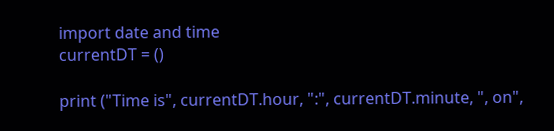import date and time
currentDT = ()

print ("Time is", currentDT.hour, ":", currentDT.minute, ", on",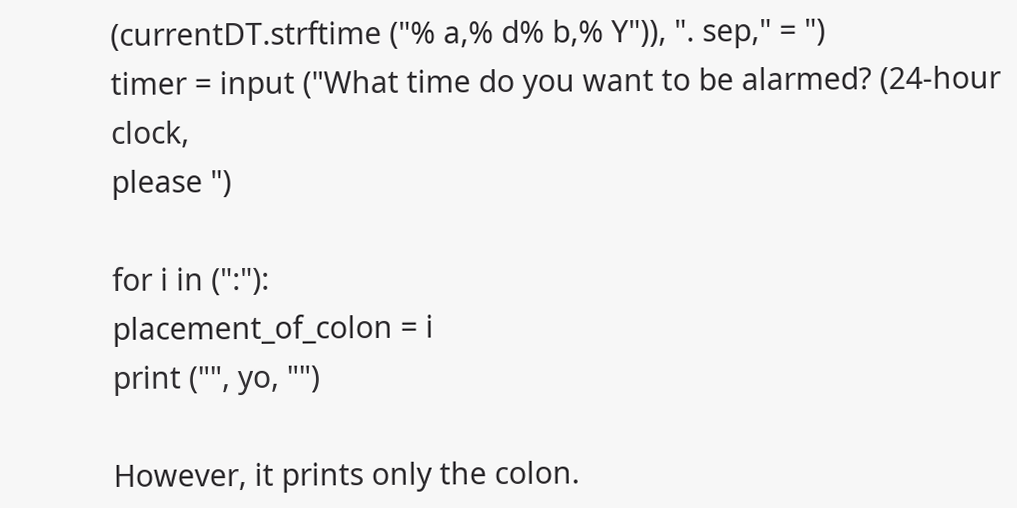(currentDT.strftime ("% a,% d% b,% Y")), ". sep," = ")
timer = input ("What time do you want to be alarmed? (24-hour clock,
please ")

for i in (":"):
placement_of_colon = i
print ("", yo, "")

However, it prints only the colon.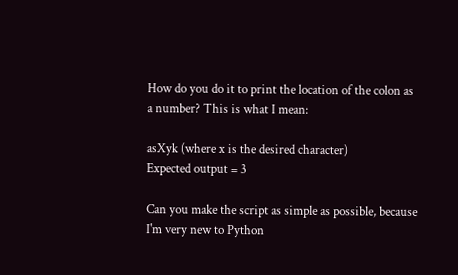How do you do it to print the location of the colon as a number? This is what I mean:

asXyk (where x is the desired character)
Expected output = 3

Can you make the script as simple as possible, because I'm very new to Python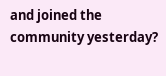and joined the community yesterday?